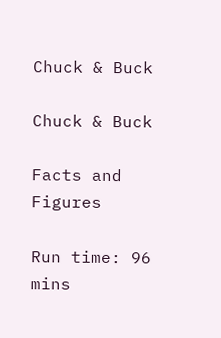Chuck & Buck

Chuck & Buck

Facts and Figures

Run time: 96 mins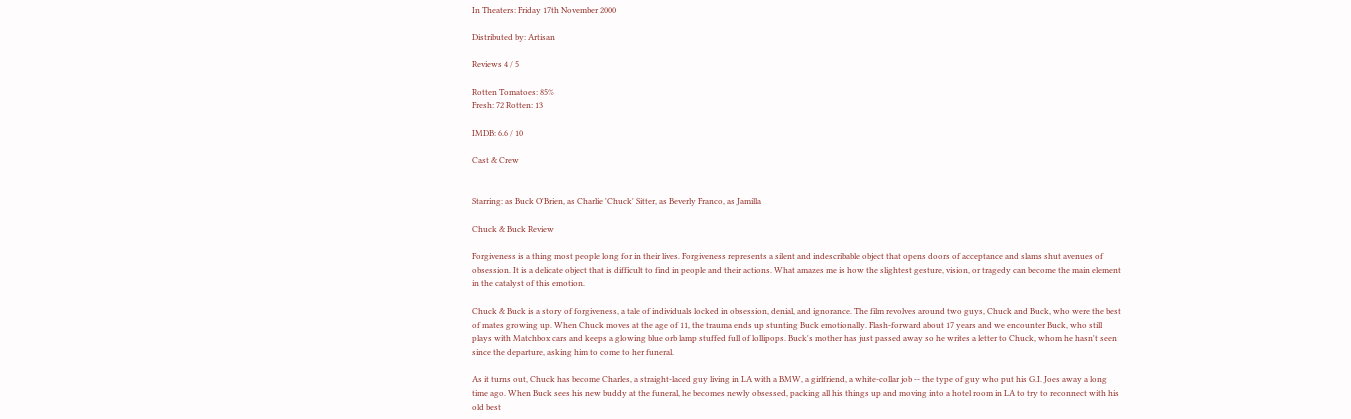In Theaters: Friday 17th November 2000

Distributed by: Artisan

Reviews 4 / 5

Rotten Tomatoes: 85%
Fresh: 72 Rotten: 13

IMDB: 6.6 / 10

Cast & Crew


Starring: as Buck O'Brien, as Charlie 'Chuck' Sitter, as Beverly Franco, as Jamilla

Chuck & Buck Review

Forgiveness is a thing most people long for in their lives. Forgiveness represents a silent and indescribable object that opens doors of acceptance and slams shut avenues of obsession. It is a delicate object that is difficult to find in people and their actions. What amazes me is how the slightest gesture, vision, or tragedy can become the main element in the catalyst of this emotion.

Chuck & Buck is a story of forgiveness, a tale of individuals locked in obsession, denial, and ignorance. The film revolves around two guys, Chuck and Buck, who were the best of mates growing up. When Chuck moves at the age of 11, the trauma ends up stunting Buck emotionally. Flash-forward about 17 years and we encounter Buck, who still plays with Matchbox cars and keeps a glowing blue orb lamp stuffed full of lollipops. Buck's mother has just passed away so he writes a letter to Chuck, whom he hasn't seen since the departure, asking him to come to her funeral.

As it turns out, Chuck has become Charles, a straight-laced guy living in LA with a BMW, a girlfriend, a white-collar job -- the type of guy who put his G.I. Joes away a long time ago. When Buck sees his new buddy at the funeral, he becomes newly obsessed, packing all his things up and moving into a hotel room in LA to try to reconnect with his old best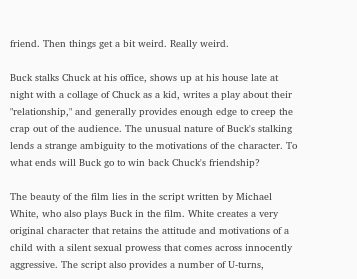friend. Then things get a bit weird. Really weird.

Buck stalks Chuck at his office, shows up at his house late at night with a collage of Chuck as a kid, writes a play about their "relationship," and generally provides enough edge to creep the crap out of the audience. The unusual nature of Buck's stalking lends a strange ambiguity to the motivations of the character. To what ends will Buck go to win back Chuck's friendship?

The beauty of the film lies in the script written by Michael White, who also plays Buck in the film. White creates a very original character that retains the attitude and motivations of a child with a silent sexual prowess that comes across innocently aggressive. The script also provides a number of U-turns,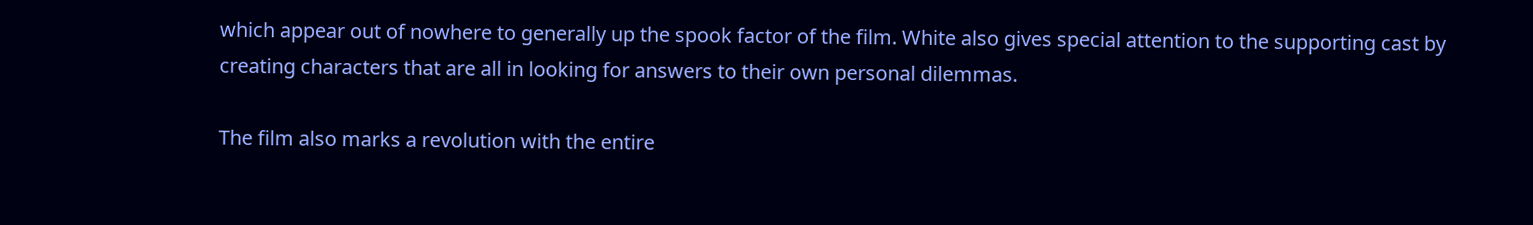which appear out of nowhere to generally up the spook factor of the film. White also gives special attention to the supporting cast by creating characters that are all in looking for answers to their own personal dilemmas.

The film also marks a revolution with the entire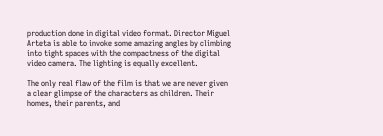production done in digital video format. Director Miguel Arteta is able to invoke some amazing angles by climbing into tight spaces with the compactness of the digital video camera. The lighting is equally excellent.

The only real flaw of the film is that we are never given a clear glimpse of the characters as children. Their homes, their parents, and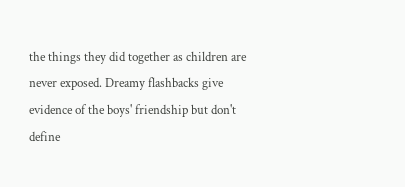the things they did together as children are never exposed. Dreamy flashbacks give evidence of the boys' friendship but don't define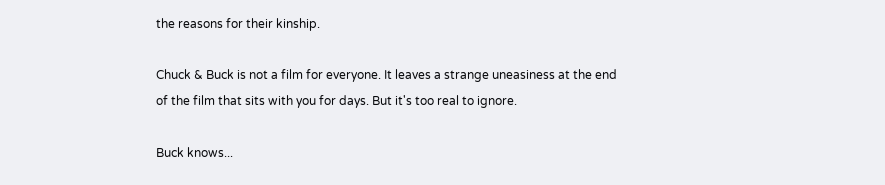the reasons for their kinship.

Chuck & Buck is not a film for everyone. It leaves a strange uneasiness at the end of the film that sits with you for days. But it's too real to ignore.

Buck knows...